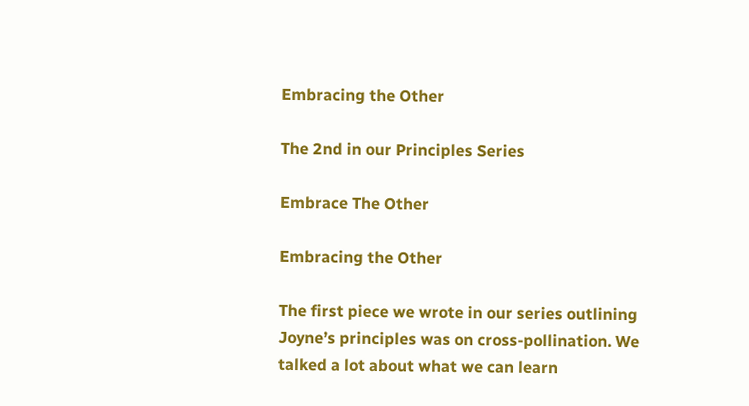Embracing the Other

The 2nd in our Principles Series

Embrace The Other

Embracing the Other

The first piece we wrote in our series outlining Joyne’s principles was on cross-pollination. We talked a lot about what we can learn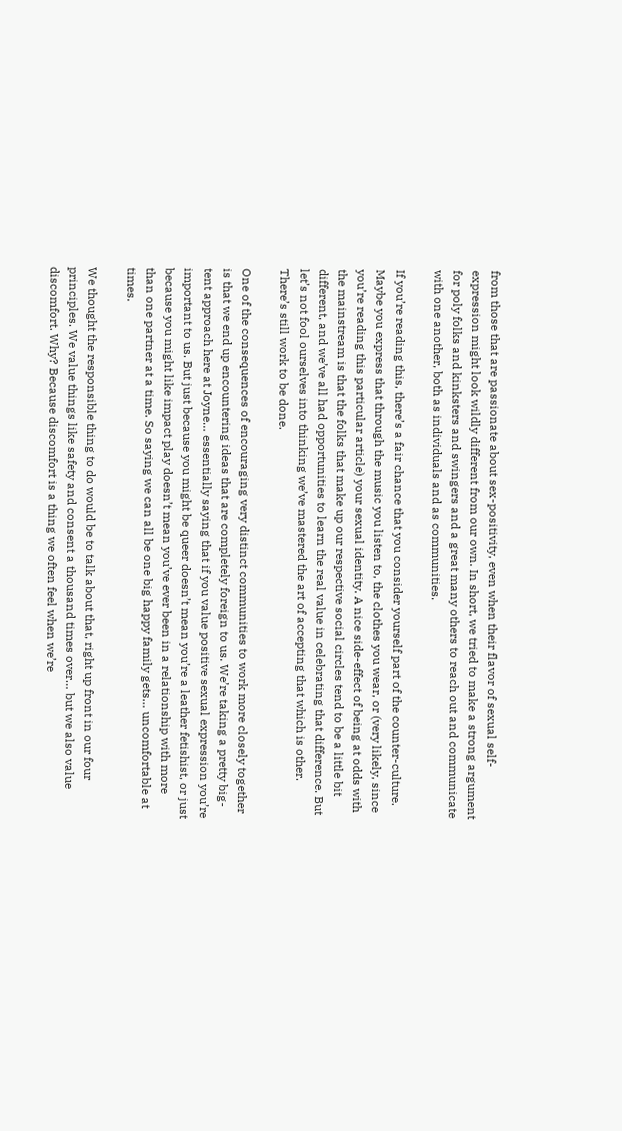from those that are passionate about sex-positivity, even when their flavor of sexual self-expression might look wildly different from our own. In short, we tried to make a strong argument for poly folks and kinksters and swingers and a great many others to reach out and communicate with one another, both as individuals and as communities.

If you’re reading this, there’s a fair chance that you consider yourself part of the counter-culture. Maybe you express that through the music you listen to, the clothes you wear, or (very likely, since you’re reading this particular article) your sexual identity. A nice side-effect of being at odds with the mainstream is that the folks that make up our respective social circles tend to be a little bit different, and we’ve all had opportunities to learn the real value in celebrating that difference. But let’s not fool ourselves into thinking we’ve mastered the art of accepting that which is other. There’s still work to be done.

One of the consequences of encouraging very distinct communities to work more closely together is that we end up encountering ideas that are completely foreign to us. We’re taking a pretty big-tent approach here at Joyne… essentially saying that if you value positive sexual expression you’re important to us. But just because you might be queer doesn’t mean you’re a leather fetishist, or just because you might like impact play doesn’t mean you’ve ever been in a relationship with more than one partner at a time. So saying we can all be one big happy family gets… uncomfortable at times.

We thought the responsible thing to do would be to talk about that, right up front in our four principles. We value things like safety and consent a thousand times over… but we also value discomfort. Why? Because discomfort is a thing we often feel when we’re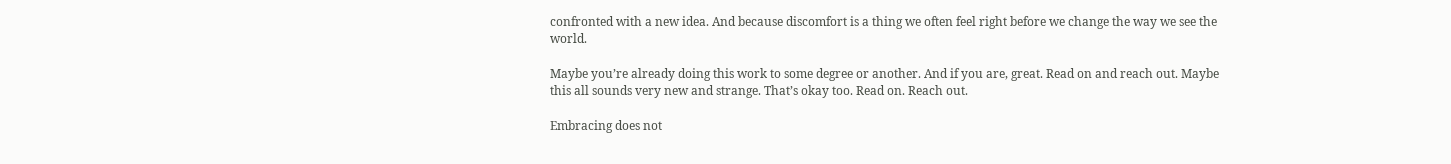confronted with a new idea. And because discomfort is a thing we often feel right before we change the way we see the world.

Maybe you’re already doing this work to some degree or another. And if you are, great. Read on and reach out. Maybe this all sounds very new and strange. That’s okay too. Read on. Reach out.

Embracing does not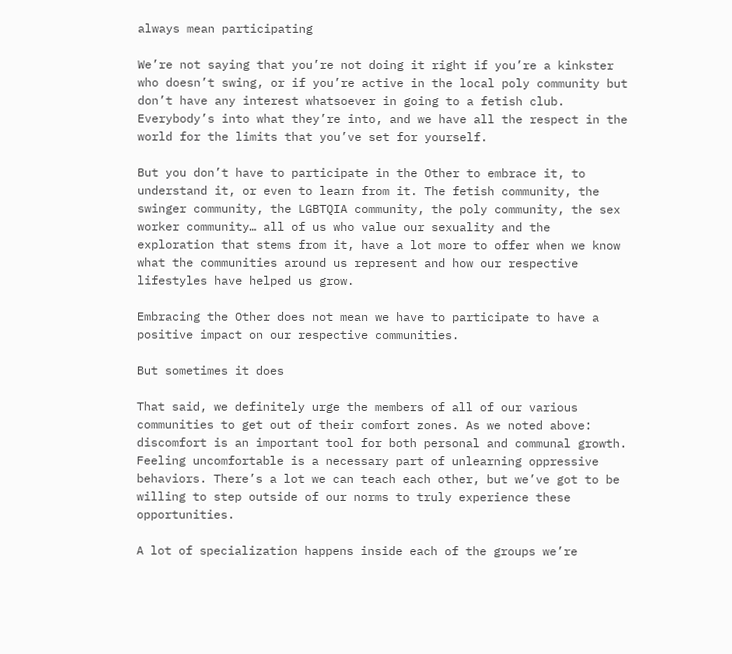always mean participating

We’re not saying that you’re not doing it right if you’re a kinkster who doesn’t swing, or if you’re active in the local poly community but don’t have any interest whatsoever in going to a fetish club. Everybody’s into what they’re into, and we have all the respect in the world for the limits that you’ve set for yourself.

But you don’t have to participate in the Other to embrace it, to understand it, or even to learn from it. The fetish community, the swinger community, the LGBTQIA community, the poly community, the sex worker community… all of us who value our sexuality and the exploration that stems from it, have a lot more to offer when we know what the communities around us represent and how our respective lifestyles have helped us grow.

Embracing the Other does not mean we have to participate to have a positive impact on our respective communities.

But sometimes it does

That said, we definitely urge the members of all of our various communities to get out of their comfort zones. As we noted above: discomfort is an important tool for both personal and communal growth. Feeling uncomfortable is a necessary part of unlearning oppressive behaviors. There’s a lot we can teach each other, but we’ve got to be willing to step outside of our norms to truly experience these opportunities.

A lot of specialization happens inside each of the groups we’re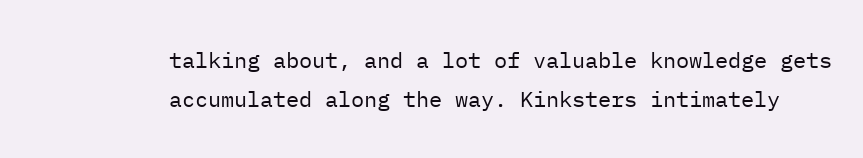talking about, and a lot of valuable knowledge gets accumulated along the way. Kinksters intimately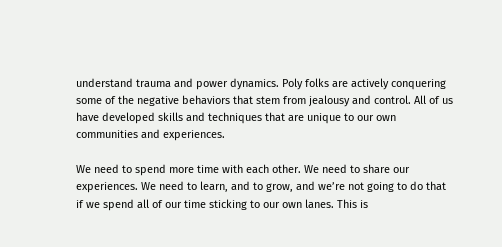understand trauma and power dynamics. Poly folks are actively conquering some of the negative behaviors that stem from jealousy and control. All of us have developed skills and techniques that are unique to our own communities and experiences.

We need to spend more time with each other. We need to share our experiences. We need to learn, and to grow, and we’re not going to do that if we spend all of our time sticking to our own lanes. This is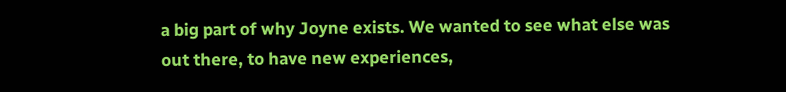a big part of why Joyne exists. We wanted to see what else was out there, to have new experiences,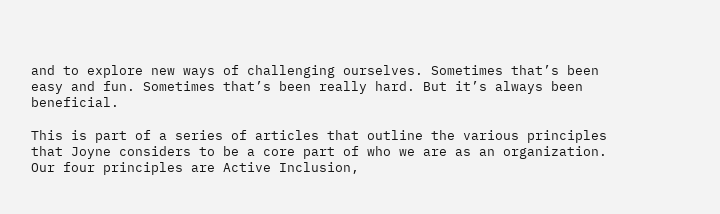and to explore new ways of challenging ourselves. Sometimes that’s been easy and fun. Sometimes that’s been really hard. But it’s always been beneficial.

This is part of a series of articles that outline the various principles that Joyne considers to be a core part of who we are as an organization. Our four principles are Active Inclusion,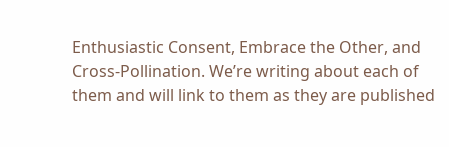Enthusiastic Consent, Embrace the Other, and Cross-Pollination. We’re writing about each of them and will link to them as they are published